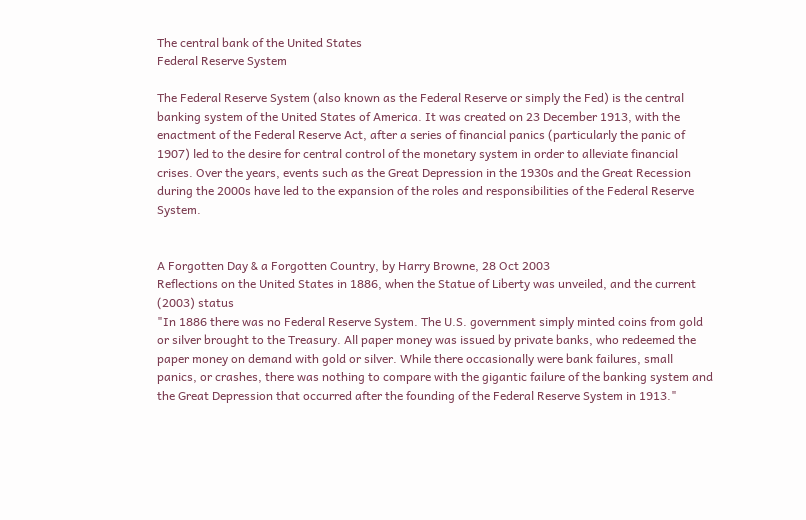The central bank of the United States
Federal Reserve System

The Federal Reserve System (also known as the Federal Reserve or simply the Fed) is the central banking system of the United States of America. It was created on 23 December 1913, with the enactment of the Federal Reserve Act, after a series of financial panics (particularly the panic of 1907) led to the desire for central control of the monetary system in order to alleviate financial crises. Over the years, events such as the Great Depression in the 1930s and the Great Recession during the 2000s have led to the expansion of the roles and responsibilities of the Federal Reserve System.


A Forgotten Day & a Forgotten Country, by Harry Browne, 28 Oct 2003
Reflections on the United States in 1886, when the Statue of Liberty was unveiled, and the current (2003) status
"In 1886 there was no Federal Reserve System. The U.S. government simply minted coins from gold or silver brought to the Treasury. All paper money was issued by private banks, who redeemed the paper money on demand with gold or silver. While there occasionally were bank failures, small panics, or crashes, there was nothing to compare with the gigantic failure of the banking system and the Great Depression that occurred after the founding of the Federal Reserve System in 1913."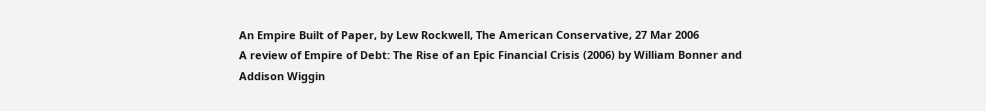An Empire Built of Paper, by Lew Rockwell, The American Conservative, 27 Mar 2006
A review of Empire of Debt: The Rise of an Epic Financial Crisis (2006) by William Bonner and Addison Wiggin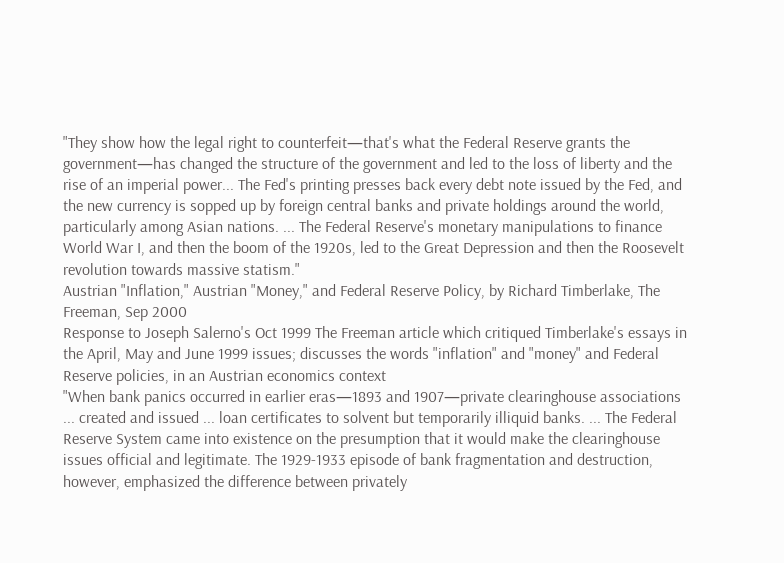"They show how the legal right to counterfeit—that's what the Federal Reserve grants the government—has changed the structure of the government and led to the loss of liberty and the rise of an imperial power... The Fed's printing presses back every debt note issued by the Fed, and the new currency is sopped up by foreign central banks and private holdings around the world, particularly among Asian nations. ... The Federal Reserve's monetary manipulations to finance World War I, and then the boom of the 1920s, led to the Great Depression and then the Roosevelt revolution towards massive statism."
Austrian "Inflation," Austrian "Money," and Federal Reserve Policy, by Richard Timberlake, The Freeman, Sep 2000
Response to Joseph Salerno's Oct 1999 The Freeman article which critiqued Timberlake's essays in the April, May and June 1999 issues; discusses the words "inflation" and "money" and Federal Reserve policies, in an Austrian economics context
"When bank panics occurred in earlier eras—1893 and 1907—private clearinghouse associations ... created and issued ... loan certificates to solvent but temporarily illiquid banks. ... The Federal Reserve System came into existence on the presumption that it would make the clearinghouse issues official and legitimate. The 1929-1933 episode of bank fragmentation and destruction, however, emphasized the difference between privately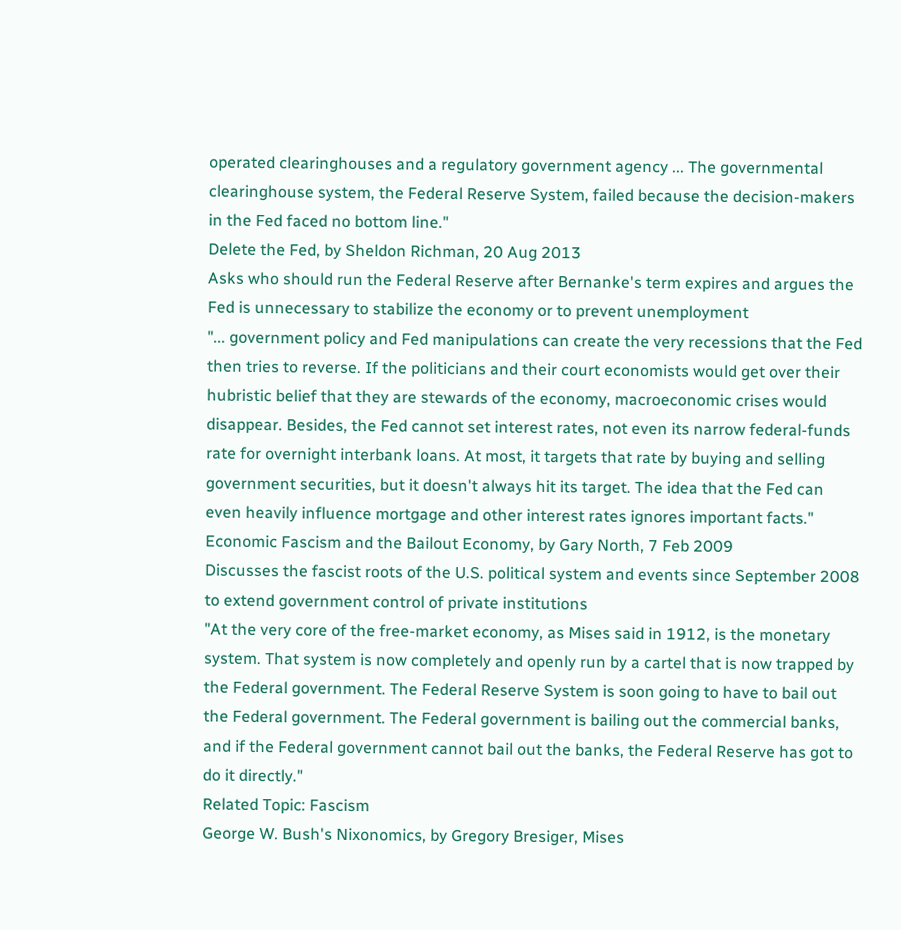operated clearinghouses and a regulatory government agency ... The governmental clearinghouse system, the Federal Reserve System, failed because the decision-makers in the Fed faced no bottom line."
Delete the Fed, by Sheldon Richman, 20 Aug 2013
Asks who should run the Federal Reserve after Bernanke's term expires and argues the Fed is unnecessary to stabilize the economy or to prevent unemployment
"... government policy and Fed manipulations can create the very recessions that the Fed then tries to reverse. If the politicians and their court economists would get over their hubristic belief that they are stewards of the economy, macroeconomic crises would disappear. Besides, the Fed cannot set interest rates, not even its narrow federal-funds rate for overnight interbank loans. At most, it targets that rate by buying and selling government securities, but it doesn't always hit its target. The idea that the Fed can even heavily influence mortgage and other interest rates ignores important facts."
Economic Fascism and the Bailout Economy, by Gary North, 7 Feb 2009
Discusses the fascist roots of the U.S. political system and events since September 2008 to extend government control of private institutions
"At the very core of the free-market economy, as Mises said in 1912, is the monetary system. That system is now completely and openly run by a cartel that is now trapped by the Federal government. The Federal Reserve System is soon going to have to bail out the Federal government. The Federal government is bailing out the commercial banks, and if the Federal government cannot bail out the banks, the Federal Reserve has got to do it directly."
Related Topic: Fascism
George W. Bush's Nixonomics, by Gregory Bresiger, Mises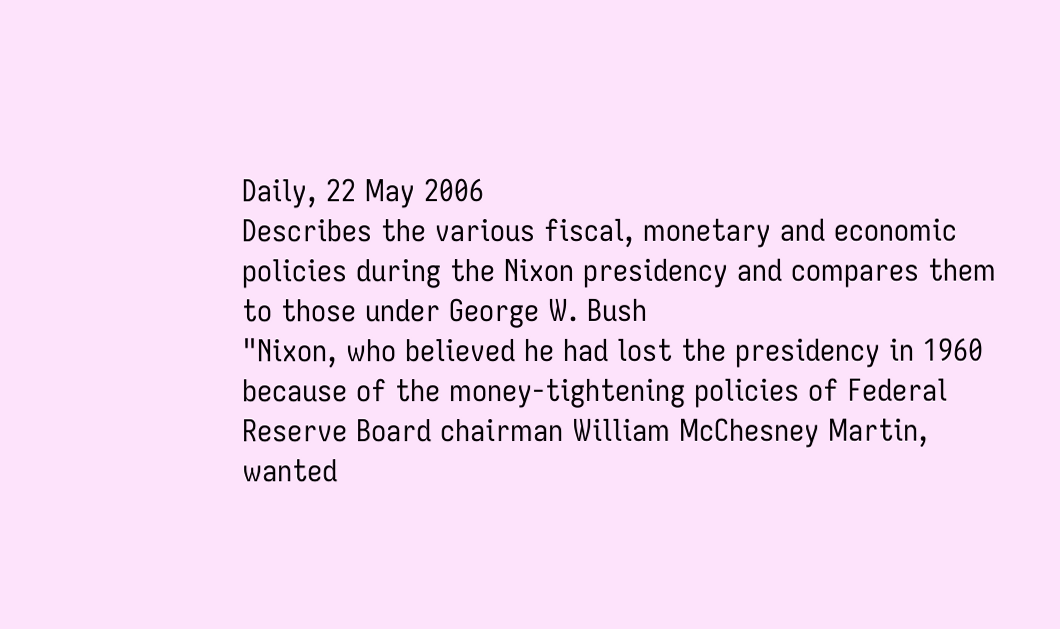Daily, 22 May 2006
Describes the various fiscal, monetary and economic policies during the Nixon presidency and compares them to those under George W. Bush
"Nixon, who believed he had lost the presidency in 1960 because of the money-tightening policies of Federal Reserve Board chairman William McChesney Martin, wanted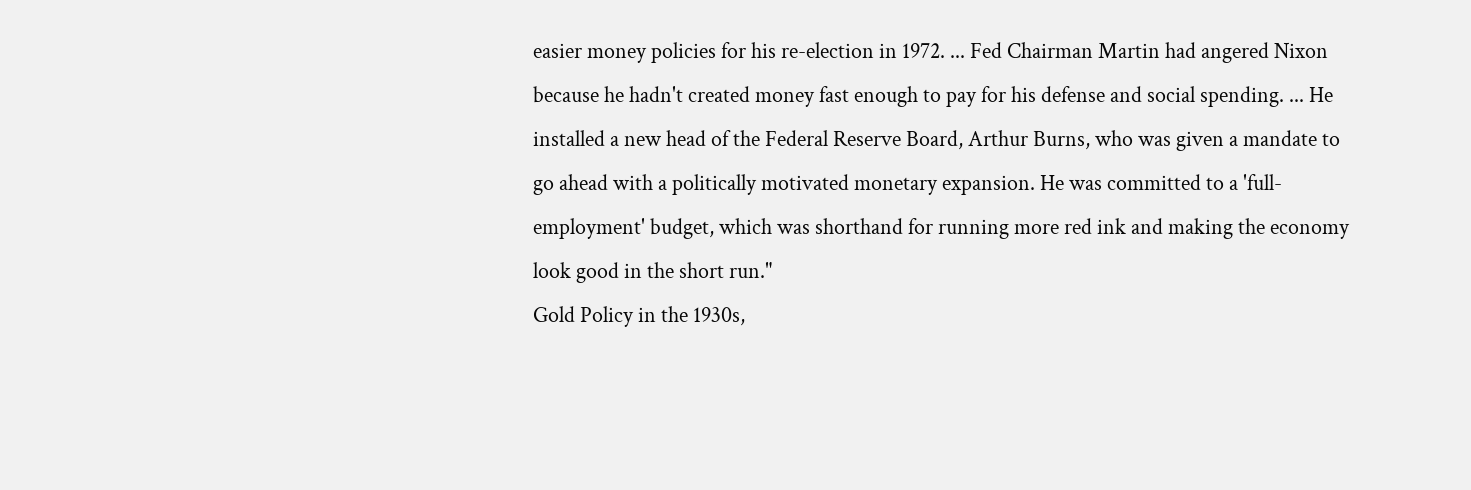easier money policies for his re-election in 1972. ... Fed Chairman Martin had angered Nixon because he hadn't created money fast enough to pay for his defense and social spending. ... He installed a new head of the Federal Reserve Board, Arthur Burns, who was given a mandate to go ahead with a politically motivated monetary expansion. He was committed to a 'full-employment' budget, which was shorthand for running more red ink and making the economy look good in the short run."
Gold Policy in the 1930s,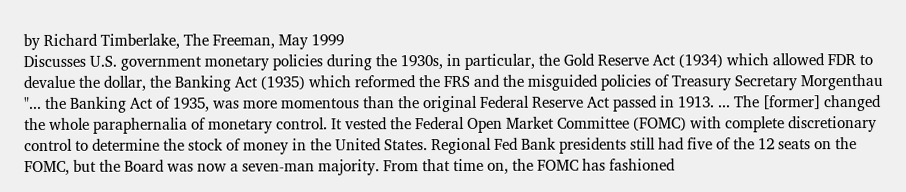by Richard Timberlake, The Freeman, May 1999
Discusses U.S. government monetary policies during the 1930s, in particular, the Gold Reserve Act (1934) which allowed FDR to devalue the dollar, the Banking Act (1935) which reformed the FRS and the misguided policies of Treasury Secretary Morgenthau
"... the Banking Act of 1935, was more momentous than the original Federal Reserve Act passed in 1913. ... The [former] changed the whole paraphernalia of monetary control. It vested the Federal Open Market Committee (FOMC) with complete discretionary control to determine the stock of money in the United States. Regional Fed Bank presidents still had five of the 12 seats on the FOMC, but the Board was now a seven-man majority. From that time on, the FOMC has fashioned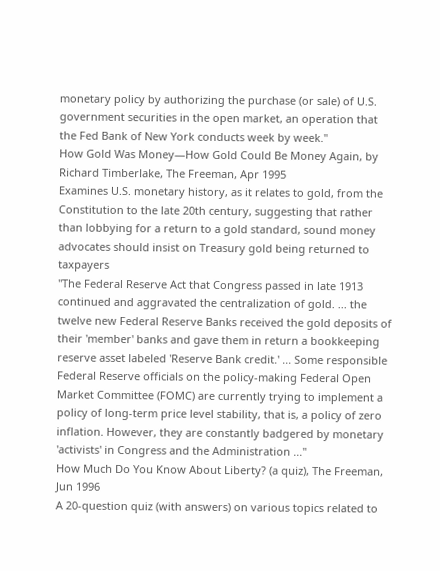monetary policy by authorizing the purchase (or sale) of U.S. government securities in the open market, an operation that the Fed Bank of New York conducts week by week."
How Gold Was Money—How Gold Could Be Money Again, by Richard Timberlake, The Freeman, Apr 1995
Examines U.S. monetary history, as it relates to gold, from the Constitution to the late 20th century, suggesting that rather than lobbying for a return to a gold standard, sound money advocates should insist on Treasury gold being returned to taxpayers
"The Federal Reserve Act that Congress passed in late 1913 continued and aggravated the centralization of gold. ... the twelve new Federal Reserve Banks received the gold deposits of their 'member' banks and gave them in return a bookkeeping reserve asset labeled 'Reserve Bank credit.' ... Some responsible Federal Reserve officials on the policy-making Federal Open Market Committee (FOMC) are currently trying to implement a policy of long-term price level stability, that is, a policy of zero inflation. However, they are constantly badgered by monetary 'activists' in Congress and the Administration ..."
How Much Do You Know About Liberty? (a quiz), The Freeman, Jun 1996
A 20-question quiz (with answers) on various topics related to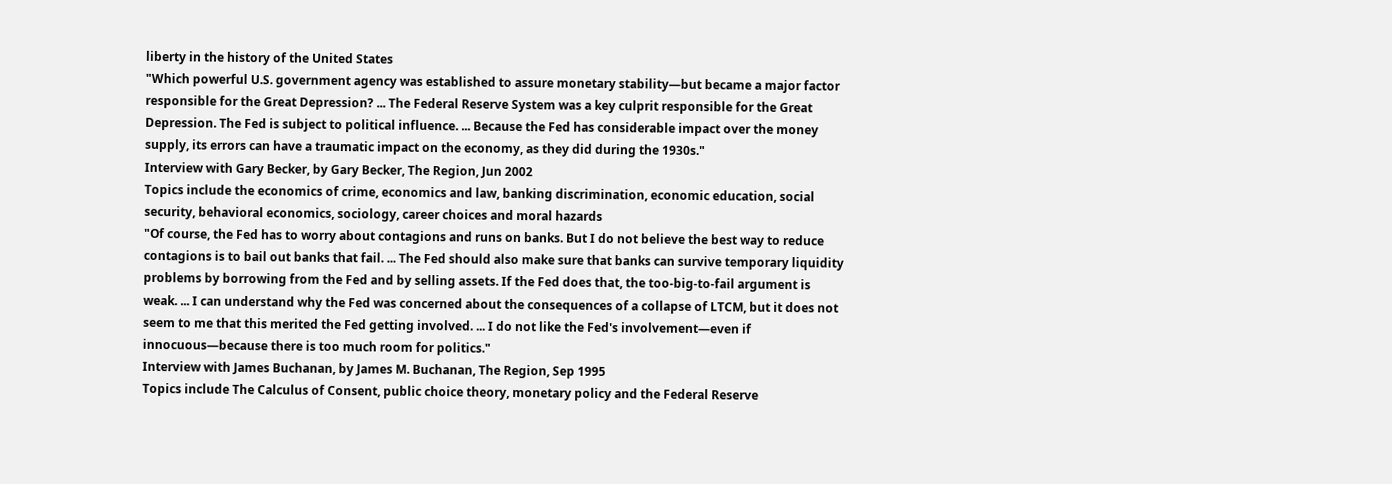liberty in the history of the United States
"Which powerful U.S. government agency was established to assure monetary stability—but became a major factor responsible for the Great Depression? ... The Federal Reserve System was a key culprit responsible for the Great Depression. The Fed is subject to political influence. ... Because the Fed has considerable impact over the money supply, its errors can have a traumatic impact on the economy, as they did during the 1930s."
Interview with Gary Becker, by Gary Becker, The Region, Jun 2002
Topics include the economics of crime, economics and law, banking discrimination, economic education, social security, behavioral economics, sociology, career choices and moral hazards
"Of course, the Fed has to worry about contagions and runs on banks. But I do not believe the best way to reduce contagions is to bail out banks that fail. ... The Fed should also make sure that banks can survive temporary liquidity problems by borrowing from the Fed and by selling assets. If the Fed does that, the too-big-to-fail argument is weak. ... I can understand why the Fed was concerned about the consequences of a collapse of LTCM, but it does not seem to me that this merited the Fed getting involved. ... I do not like the Fed's involvement—even if innocuous—because there is too much room for politics."
Interview with James Buchanan, by James M. Buchanan, The Region, Sep 1995
Topics include The Calculus of Consent, public choice theory, monetary policy and the Federal Reserve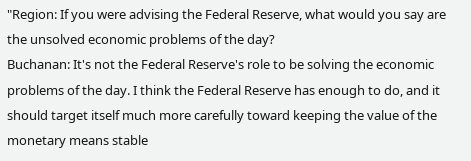"Region: If you were advising the Federal Reserve, what would you say are the unsolved economic problems of the day?
Buchanan: It's not the Federal Reserve's role to be solving the economic problems of the day. I think the Federal Reserve has enough to do, and it should target itself much more carefully toward keeping the value of the monetary means stable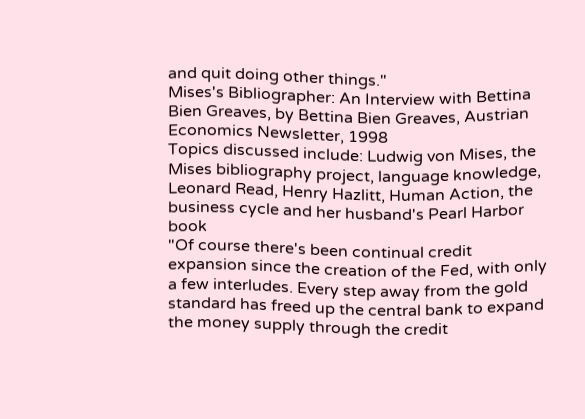and quit doing other things."
Mises's Bibliographer: An Interview with Bettina Bien Greaves, by Bettina Bien Greaves, Austrian Economics Newsletter, 1998
Topics discussed include: Ludwig von Mises, the Mises bibliography project, language knowledge, Leonard Read, Henry Hazlitt, Human Action, the business cycle and her husband's Pearl Harbor book
"Of course there's been continual credit expansion since the creation of the Fed, with only a few interludes. Every step away from the gold standard has freed up the central bank to expand the money supply through the credit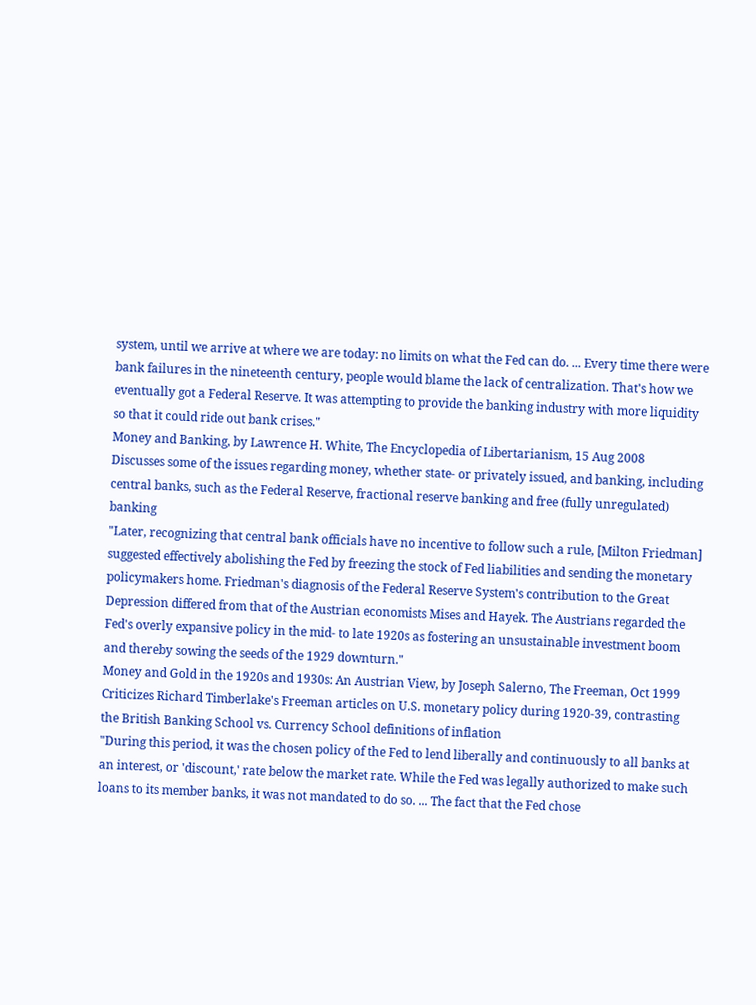system, until we arrive at where we are today: no limits on what the Fed can do. ... Every time there were bank failures in the nineteenth century, people would blame the lack of centralization. That's how we eventually got a Federal Reserve. It was attempting to provide the banking industry with more liquidity so that it could ride out bank crises."
Money and Banking, by Lawrence H. White, The Encyclopedia of Libertarianism, 15 Aug 2008
Discusses some of the issues regarding money, whether state- or privately issued, and banking, including central banks, such as the Federal Reserve, fractional reserve banking and free (fully unregulated) banking
"Later, recognizing that central bank officials have no incentive to follow such a rule, [Milton Friedman] suggested effectively abolishing the Fed by freezing the stock of Fed liabilities and sending the monetary policymakers home. Friedman's diagnosis of the Federal Reserve System's contribution to the Great Depression differed from that of the Austrian economists Mises and Hayek. The Austrians regarded the Fed's overly expansive policy in the mid- to late 1920s as fostering an unsustainable investment boom and thereby sowing the seeds of the 1929 downturn."
Money and Gold in the 1920s and 1930s: An Austrian View, by Joseph Salerno, The Freeman, Oct 1999
Criticizes Richard Timberlake's Freeman articles on U.S. monetary policy during 1920-39, contrasting the British Banking School vs. Currency School definitions of inflation
"During this period, it was the chosen policy of the Fed to lend liberally and continuously to all banks at an interest, or 'discount,' rate below the market rate. While the Fed was legally authorized to make such loans to its member banks, it was not mandated to do so. ... The fact that the Fed chose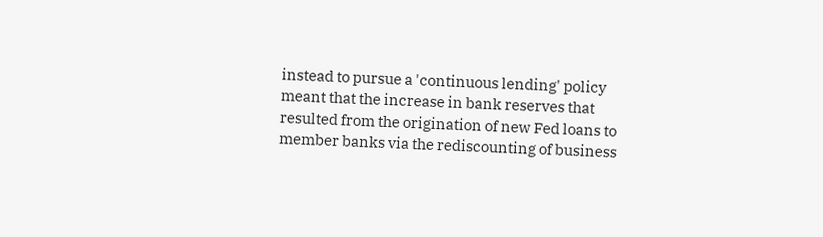instead to pursue a 'continuous lending' policy meant that the increase in bank reserves that resulted from the origination of new Fed loans to member banks via the rediscounting of business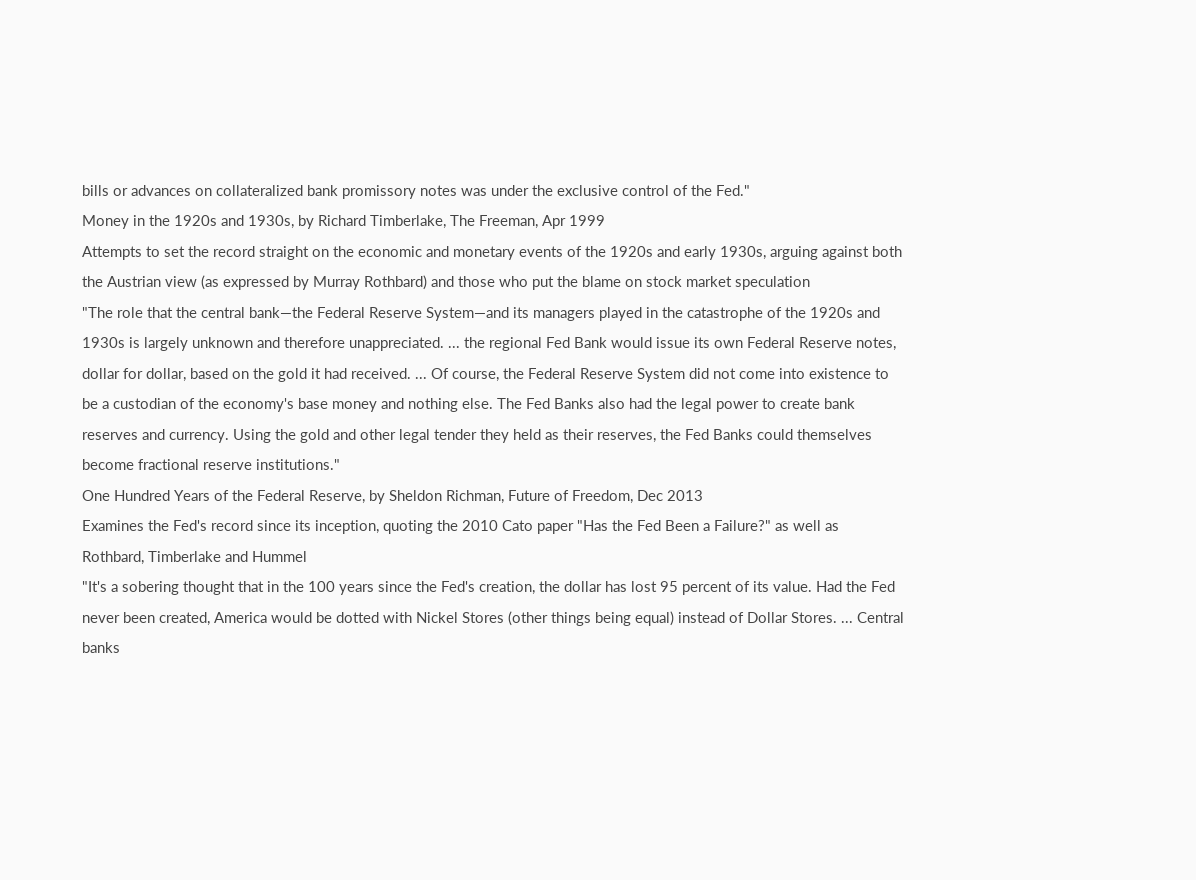bills or advances on collateralized bank promissory notes was under the exclusive control of the Fed."
Money in the 1920s and 1930s, by Richard Timberlake, The Freeman, Apr 1999
Attempts to set the record straight on the economic and monetary events of the 1920s and early 1930s, arguing against both the Austrian view (as expressed by Murray Rothbard) and those who put the blame on stock market speculation
"The role that the central bank—the Federal Reserve System—and its managers played in the catastrophe of the 1920s and 1930s is largely unknown and therefore unappreciated. ... the regional Fed Bank would issue its own Federal Reserve notes, dollar for dollar, based on the gold it had received. ... Of course, the Federal Reserve System did not come into existence to be a custodian of the economy's base money and nothing else. The Fed Banks also had the legal power to create bank reserves and currency. Using the gold and other legal tender they held as their reserves, the Fed Banks could themselves become fractional reserve institutions."
One Hundred Years of the Federal Reserve, by Sheldon Richman, Future of Freedom, Dec 2013
Examines the Fed's record since its inception, quoting the 2010 Cato paper "Has the Fed Been a Failure?" as well as Rothbard, Timberlake and Hummel
"It's a sobering thought that in the 100 years since the Fed's creation, the dollar has lost 95 percent of its value. Had the Fed never been created, America would be dotted with Nickel Stores (other things being equal) instead of Dollar Stores. ... Central banks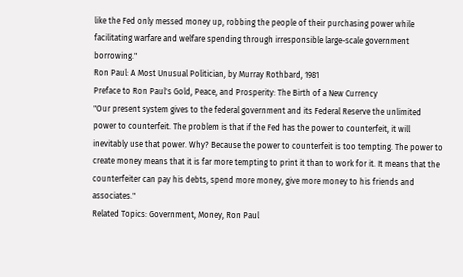like the Fed only messed money up, robbing the people of their purchasing power while facilitating warfare and welfare spending through irresponsible large-scale government borrowing."
Ron Paul: A Most Unusual Politician, by Murray Rothbard, 1981
Preface to Ron Paul's Gold, Peace, and Prosperity: The Birth of a New Currency
"Our present system gives to the federal government and its Federal Reserve the unlimited power to counterfeit. The problem is that if the Fed has the power to counterfeit, it will inevitably use that power. Why? Because the power to counterfeit is too tempting. The power to create money means that it is far more tempting to print it than to work for it. It means that the counterfeiter can pay his debts, spend more money, give more money to his friends and associates."
Related Topics: Government, Money, Ron Paul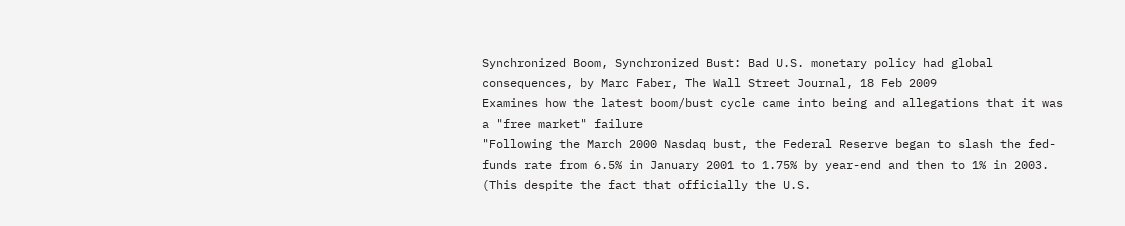Synchronized Boom, Synchronized Bust: Bad U.S. monetary policy had global consequences, by Marc Faber, The Wall Street Journal, 18 Feb 2009
Examines how the latest boom/bust cycle came into being and allegations that it was a "free market" failure
"Following the March 2000 Nasdaq bust, the Federal Reserve began to slash the fed-funds rate from 6.5% in January 2001 to 1.75% by year-end and then to 1% in 2003. (This despite the fact that officially the U.S.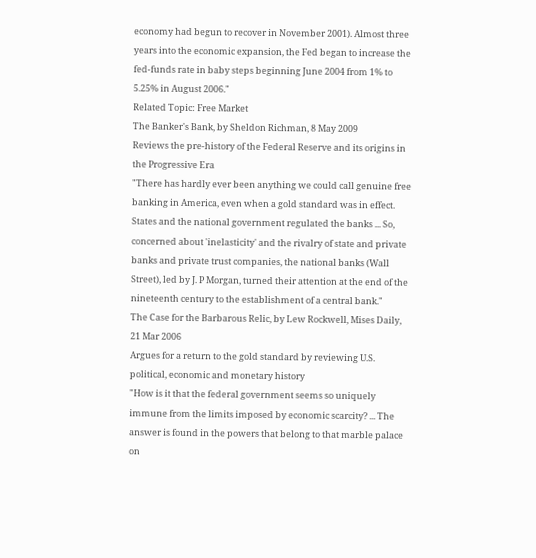economy had begun to recover in November 2001). Almost three years into the economic expansion, the Fed began to increase the fed-funds rate in baby steps beginning June 2004 from 1% to 5.25% in August 2006."
Related Topic: Free Market
The Banker's Bank, by Sheldon Richman, 8 May 2009
Reviews the pre-history of the Federal Reserve and its origins in the Progressive Era
"There has hardly ever been anything we could call genuine free banking in America, even when a gold standard was in effect. States and the national government regulated the banks ... So, concerned about 'inelasticity' and the rivalry of state and private banks and private trust companies, the national banks (Wall Street), led by J. P Morgan, turned their attention at the end of the nineteenth century to the establishment of a central bank."
The Case for the Barbarous Relic, by Lew Rockwell, Mises Daily, 21 Mar 2006
Argues for a return to the gold standard by reviewing U.S. political, economic and monetary history
"How is it that the federal government seems so uniquely immune from the limits imposed by economic scarcity? ... The answer is found in the powers that belong to that marble palace on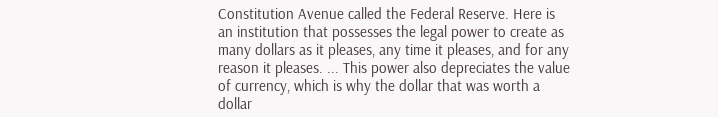Constitution Avenue called the Federal Reserve. Here is an institution that possesses the legal power to create as many dollars as it pleases, any time it pleases, and for any reason it pleases. ... This power also depreciates the value of currency, which is why the dollar that was worth a dollar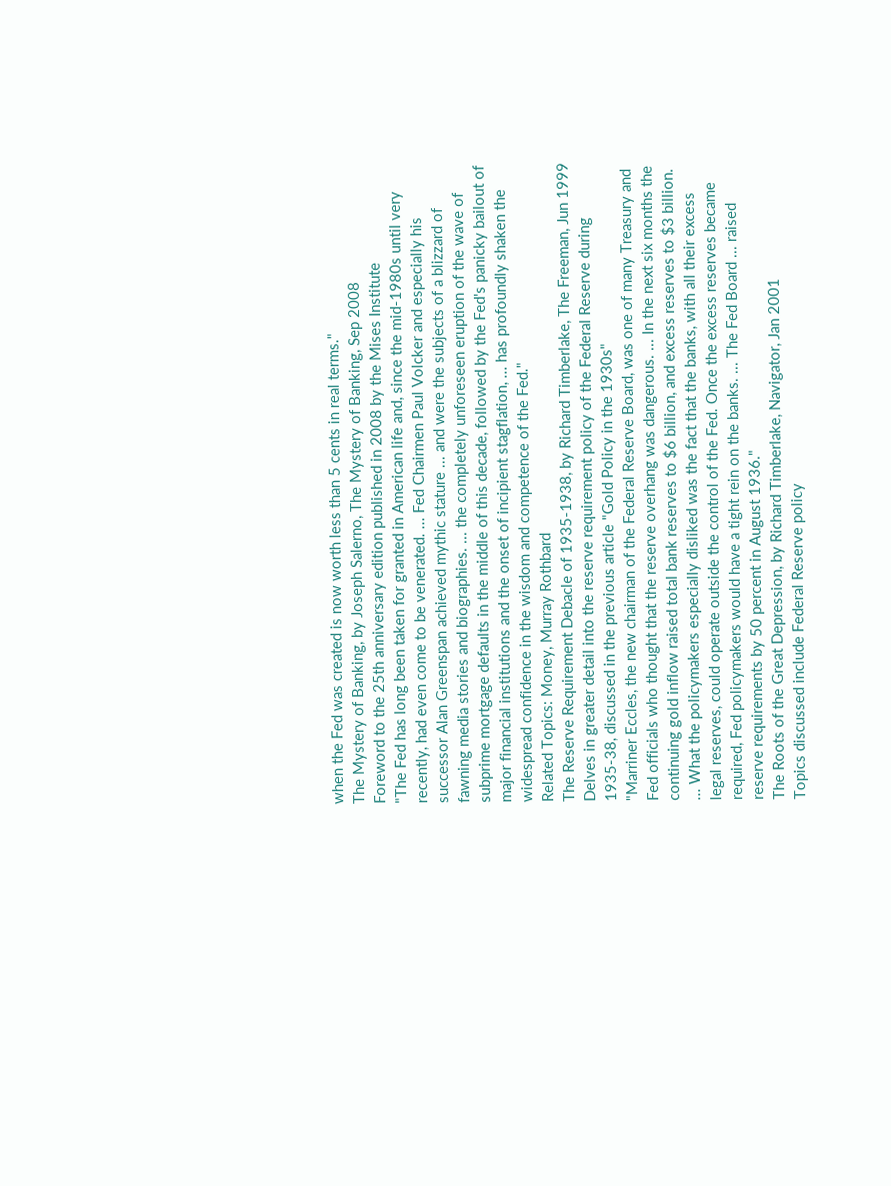when the Fed was created is now worth less than 5 cents in real terms."
The Mystery of Banking, by Joseph Salerno, The Mystery of Banking, Sep 2008
Foreword to the 25th anniversary edition published in 2008 by the Mises Institute
"The Fed has long been taken for granted in American life and, since the mid-1980s until very recently, had even come to be venerated. ... Fed Chairmen Paul Volcker and especially his successor Alan Greenspan achieved mythic stature ... and were the subjects of a blizzard of fawning media stories and biographies. ... the completely unforeseen eruption of the wave of subprime mortgage defaults in the middle of this decade, followed by the Fed's panicky bailout of major financial institutions and the onset of incipient stagflation, ... has profoundly shaken the widespread confidence in the wisdom and competence of the Fed."
Related Topics: Money, Murray Rothbard
The Reserve Requirement Debacle of 1935-1938, by Richard Timberlake, The Freeman, Jun 1999
Delves in greater detail into the reserve requirement policy of the Federal Reserve during 1935-38, discussed in the previous article "Gold Policy in the 1930s"
"Marriner Eccles, the new chairman of the Federal Reserve Board, was one of many Treasury and Fed officials who thought that the reserve overhang was dangerous. ... In the next six months the continuing gold inflow raised total bank reserves to $6 billion, and excess reserves to $3 billion. ... What the policymakers especially disliked was the fact that the banks, with all their excess legal reserves, could operate outside the control of the Fed. Once the excess reserves became required, Fed policymakers would have a tight rein on the banks. ... The Fed Board ... raised reserve requirements by 50 percent in August 1936."
The Roots of the Great Depression, by Richard Timberlake, Navigator, Jan 2001
Topics discussed include Federal Reserve policy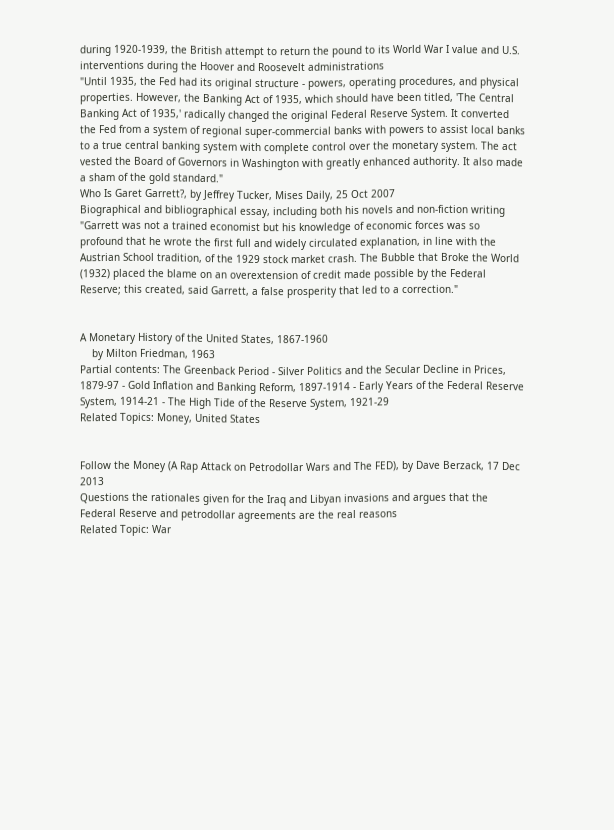during 1920-1939, the British attempt to return the pound to its World War I value and U.S. interventions during the Hoover and Roosevelt administrations
"Until 1935, the Fed had its original structure - powers, operating procedures, and physical properties. However, the Banking Act of 1935, which should have been titled, 'The Central Banking Act of 1935,' radically changed the original Federal Reserve System. It converted the Fed from a system of regional super-commercial banks with powers to assist local banks to a true central banking system with complete control over the monetary system. The act vested the Board of Governors in Washington with greatly enhanced authority. It also made a sham of the gold standard."
Who Is Garet Garrett?, by Jeffrey Tucker, Mises Daily, 25 Oct 2007
Biographical and bibliographical essay, including both his novels and non-fiction writing
"Garrett was not a trained economist but his knowledge of economic forces was so profound that he wrote the first full and widely circulated explanation, in line with the Austrian School tradition, of the 1929 stock market crash. The Bubble that Broke the World (1932) placed the blame on an overextension of credit made possible by the Federal Reserve; this created, said Garrett, a false prosperity that led to a correction."


A Monetary History of the United States, 1867-1960
    by Milton Friedman, 1963
Partial contents: The Greenback Period - Silver Politics and the Secular Decline in Prices, 1879-97 - Gold Inflation and Banking Reform, 1897-1914 - Early Years of the Federal Reserve System, 1914-21 - The High Tide of the Reserve System, 1921-29
Related Topics: Money, United States


Follow the Money (A Rap Attack on Petrodollar Wars and The FED), by Dave Berzack, 17 Dec 2013
Questions the rationales given for the Iraq and Libyan invasions and argues that the Federal Reserve and petrodollar agreements are the real reasons
Related Topic: War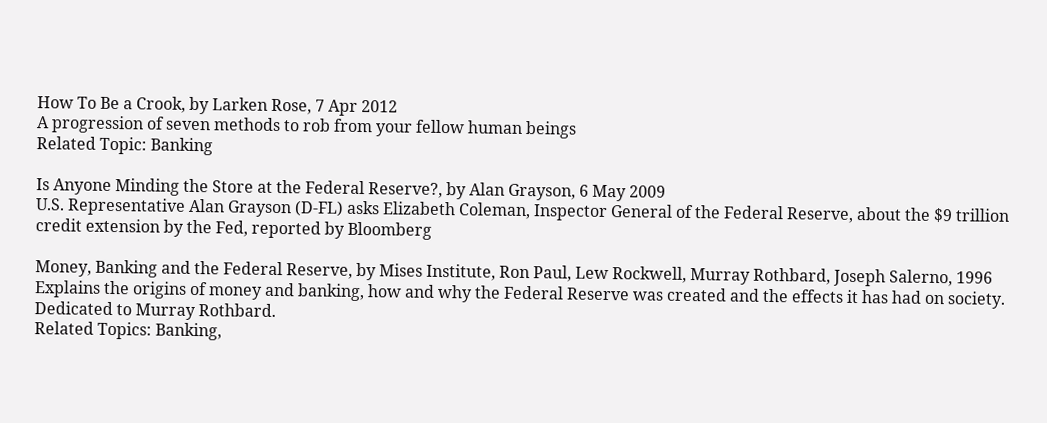How To Be a Crook, by Larken Rose, 7 Apr 2012
A progression of seven methods to rob from your fellow human beings
Related Topic: Banking

Is Anyone Minding the Store at the Federal Reserve?, by Alan Grayson, 6 May 2009
U.S. Representative Alan Grayson (D-FL) asks Elizabeth Coleman, Inspector General of the Federal Reserve, about the $9 trillion credit extension by the Fed, reported by Bloomberg

Money, Banking and the Federal Reserve, by Mises Institute, Ron Paul, Lew Rockwell, Murray Rothbard, Joseph Salerno, 1996
Explains the origins of money and banking, how and why the Federal Reserve was created and the effects it has had on society. Dedicated to Murray Rothbard.
Related Topics: Banking,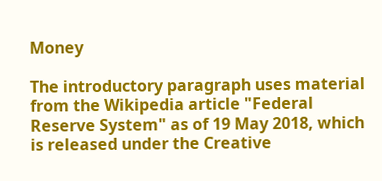Money

The introductory paragraph uses material from the Wikipedia article "Federal Reserve System" as of 19 May 2018, which is released under the Creative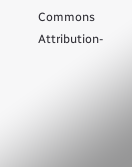Commons Attribution-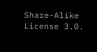Share-Alike License 3.0.